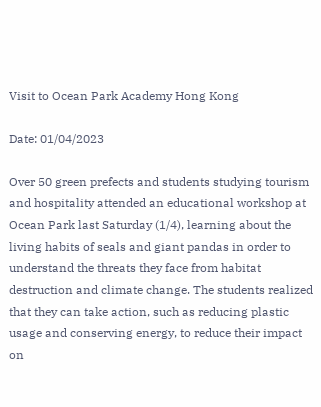Visit to Ocean Park Academy Hong Kong

Date: 01/04/2023

Over 50 green prefects and students studying tourism and hospitality attended an educational workshop at Ocean Park last Saturday (1/4), learning about the living habits of seals and giant pandas in order to understand the threats they face from habitat destruction and climate change. The students realized that they can take action, such as reducing plastic usage and conserving energy, to reduce their impact on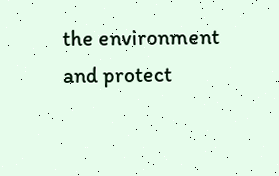the environment and protect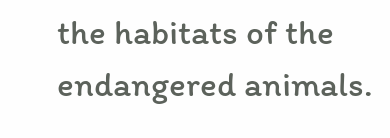the habitats of the endangered animals.